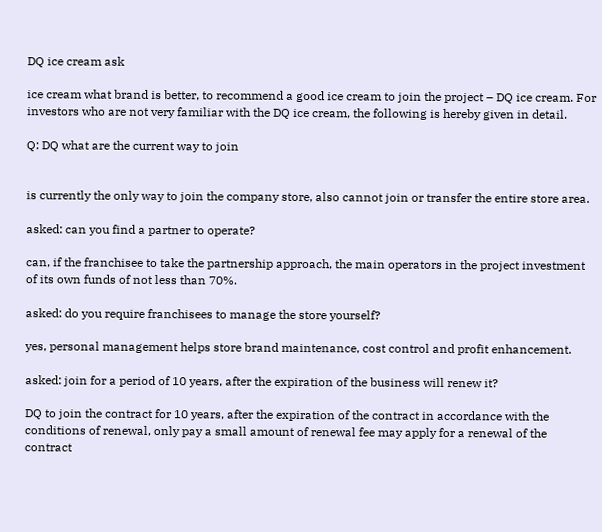DQ ice cream ask

ice cream what brand is better, to recommend a good ice cream to join the project – DQ ice cream. For investors who are not very familiar with the DQ ice cream, the following is hereby given in detail.

Q: DQ what are the current way to join


is currently the only way to join the company store, also cannot join or transfer the entire store area.

asked: can you find a partner to operate?

can, if the franchisee to take the partnership approach, the main operators in the project investment of its own funds of not less than 70%.

asked: do you require franchisees to manage the store yourself?

yes, personal management helps store brand maintenance, cost control and profit enhancement.

asked: join for a period of 10 years, after the expiration of the business will renew it?

DQ to join the contract for 10 years, after the expiration of the contract in accordance with the conditions of renewal, only pay a small amount of renewal fee may apply for a renewal of the contract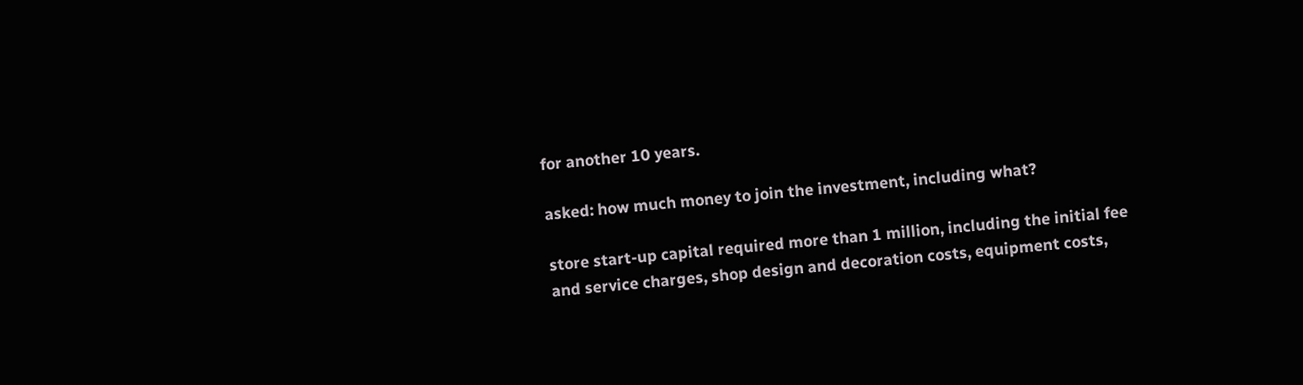for another 10 years.

asked: how much money to join the investment, including what?

store start-up capital required more than 1 million, including the initial fee and service charges, shop design and decoration costs, equipment costs,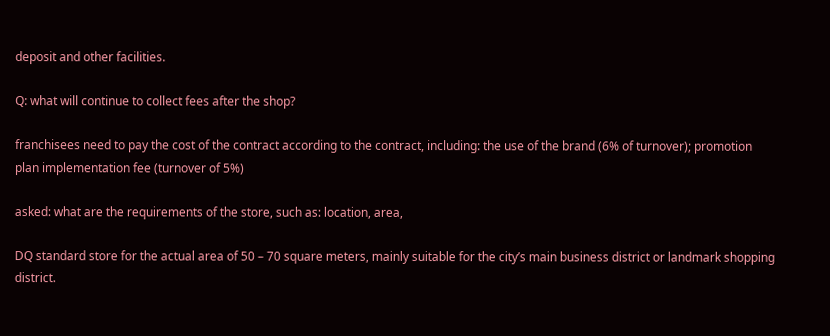deposit and other facilities.

Q: what will continue to collect fees after the shop?

franchisees need to pay the cost of the contract according to the contract, including: the use of the brand (6% of turnover); promotion plan implementation fee (turnover of 5%)

asked: what are the requirements of the store, such as: location, area,

DQ standard store for the actual area of 50 – 70 square meters, mainly suitable for the city’s main business district or landmark shopping district.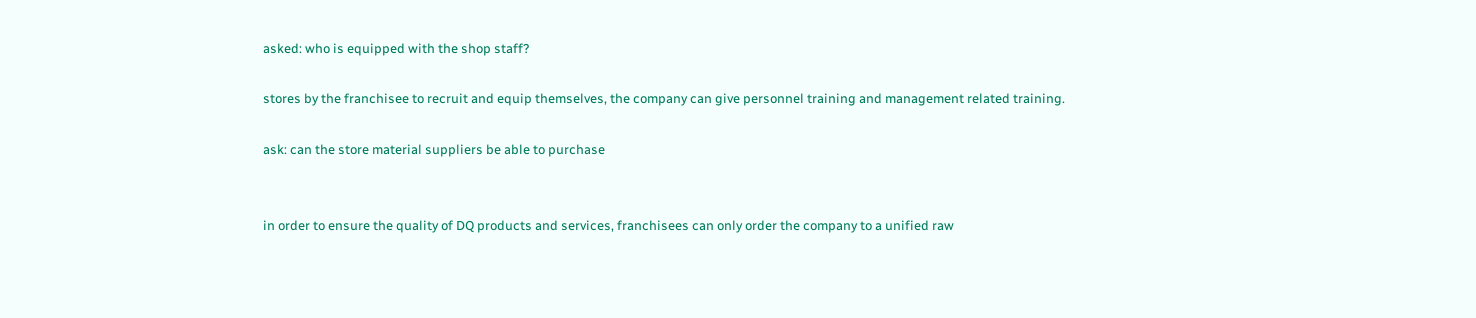asked: who is equipped with the shop staff?

stores by the franchisee to recruit and equip themselves, the company can give personnel training and management related training.

ask: can the store material suppliers be able to purchase


in order to ensure the quality of DQ products and services, franchisees can only order the company to a unified raw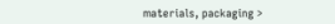materials, packaging >